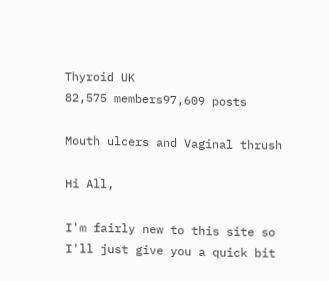Thyroid UK
82,575 members97,609 posts

Mouth ulcers and Vaginal thrush

Hi All,

I'm fairly new to this site so I'll just give you a quick bit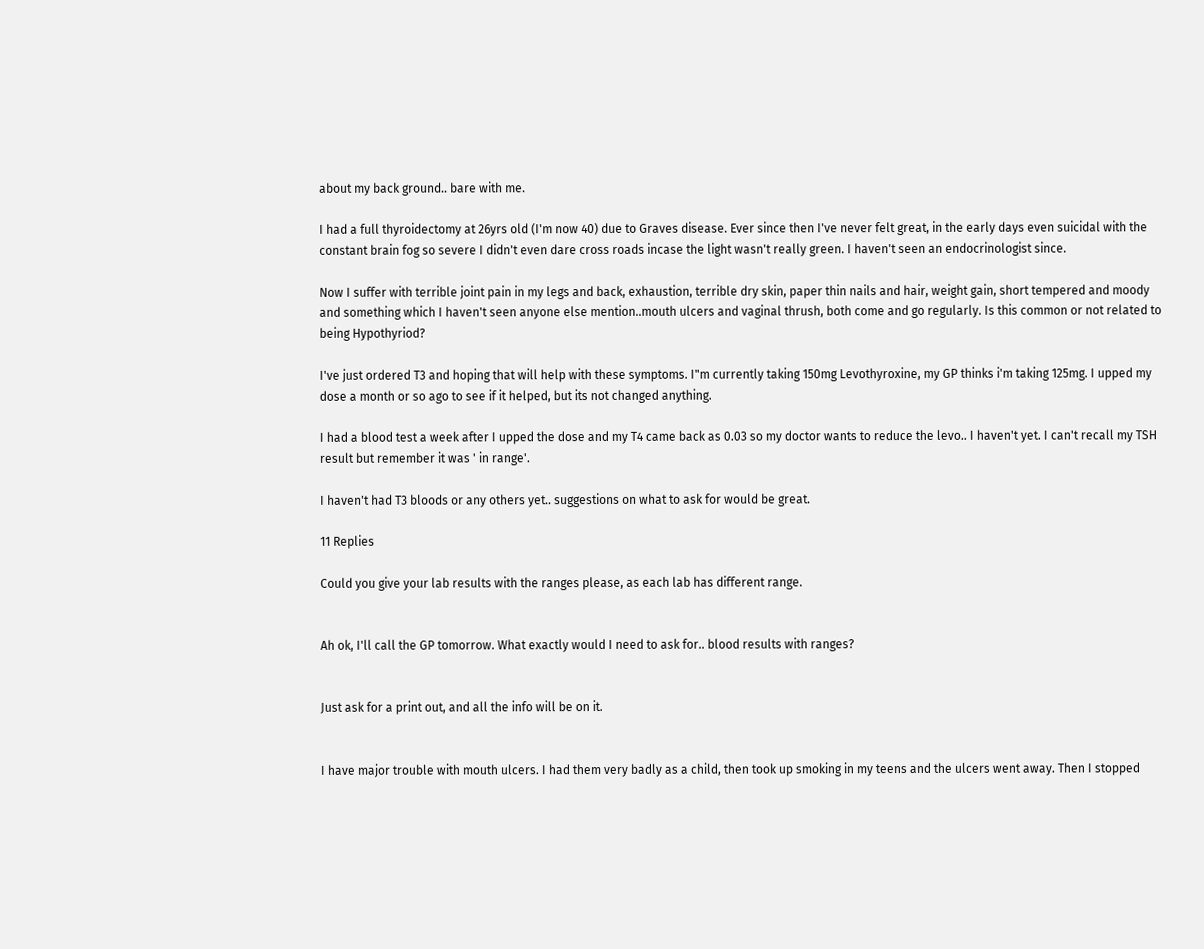about my back ground.. bare with me.

I had a full thyroidectomy at 26yrs old (I'm now 40) due to Graves disease. Ever since then I've never felt great, in the early days even suicidal with the constant brain fog so severe I didn't even dare cross roads incase the light wasn't really green. I haven't seen an endocrinologist since.

Now I suffer with terrible joint pain in my legs and back, exhaustion, terrible dry skin, paper thin nails and hair, weight gain, short tempered and moody and something which I haven't seen anyone else mention..mouth ulcers and vaginal thrush, both come and go regularly. Is this common or not related to being Hypothyriod?

I've just ordered T3 and hoping that will help with these symptoms. I"m currently taking 150mg Levothyroxine, my GP thinks i'm taking 125mg. I upped my dose a month or so ago to see if it helped, but its not changed anything.

I had a blood test a week after I upped the dose and my T4 came back as 0.03 so my doctor wants to reduce the levo.. I haven't yet. I can't recall my TSH result but remember it was ' in range'.

I haven't had T3 bloods or any others yet.. suggestions on what to ask for would be great.

11 Replies

Could you give your lab results with the ranges please, as each lab has different range.


Ah ok, I'll call the GP tomorrow. What exactly would I need to ask for.. blood results with ranges?


Just ask for a print out, and all the info will be on it.


I have major trouble with mouth ulcers. I had them very badly as a child, then took up smoking in my teens and the ulcers went away. Then I stopped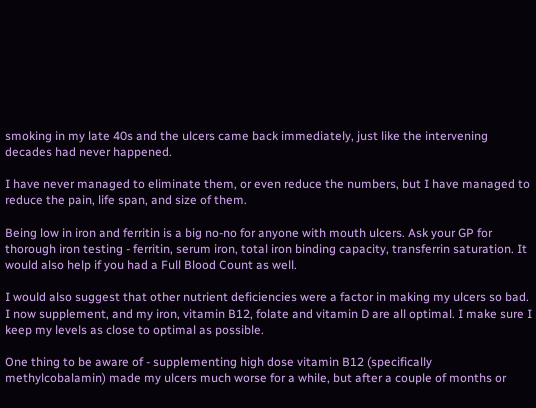smoking in my late 40s and the ulcers came back immediately, just like the intervening decades had never happened.

I have never managed to eliminate them, or even reduce the numbers, but I have managed to reduce the pain, life span, and size of them.

Being low in iron and ferritin is a big no-no for anyone with mouth ulcers. Ask your GP for thorough iron testing - ferritin, serum iron, total iron binding capacity, transferrin saturation. It would also help if you had a Full Blood Count as well.

I would also suggest that other nutrient deficiencies were a factor in making my ulcers so bad. I now supplement, and my iron, vitamin B12, folate and vitamin D are all optimal. I make sure I keep my levels as close to optimal as possible.

One thing to be aware of - supplementing high dose vitamin B12 (specifically methylcobalamin) made my ulcers much worse for a while, but after a couple of months or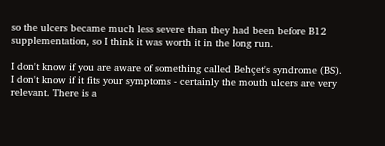so the ulcers became much less severe than they had been before B12 supplementation, so I think it was worth it in the long run.

I don't know if you are aware of something called Behçet's syndrome (BS). I don't know if it fits your symptoms - certainly the mouth ulcers are very relevant. There is a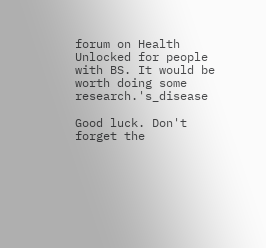forum on Health Unlocked for people with BS. It would be worth doing some research.'s_disease

Good luck. Don't forget the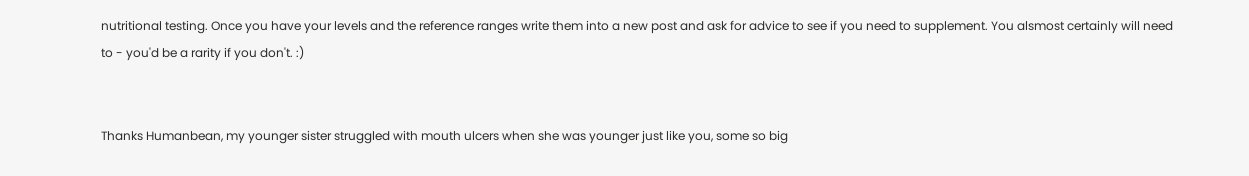nutritional testing. Once you have your levels and the reference ranges write them into a new post and ask for advice to see if you need to supplement. You alsmost certainly will need to - you'd be a rarity if you don't. :)


Thanks Humanbean, my younger sister struggled with mouth ulcers when she was younger just like you, some so big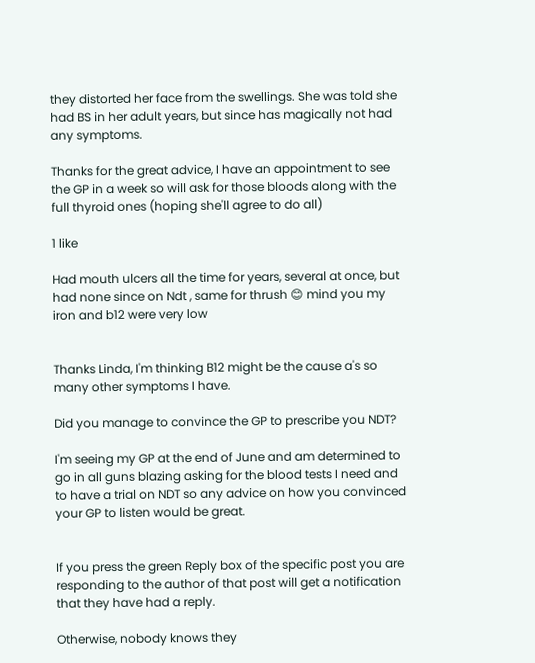they distorted her face from the swellings. She was told she had BS in her adult years, but since has magically not had any symptoms.

Thanks for the great advice, I have an appointment to see the GP in a week so will ask for those bloods along with the full thyroid ones (hoping she'll agree to do all)

1 like

Had mouth ulcers all the time for years, several at once, but had none since on Ndt , same for thrush 😊 mind you my iron and b12 were very low


Thanks Linda, I'm thinking B12 might be the cause a's so many other symptoms I have.

Did you manage to convince the GP to prescribe you NDT?

I'm seeing my GP at the end of June and am determined to go in all guns blazing asking for the blood tests I need and to have a trial on NDT so any advice on how you convinced your GP to listen would be great.


If you press the green Reply box of the specific post you are responding to the author of that post will get a notification that they have had a reply.

Otherwise, nobody knows they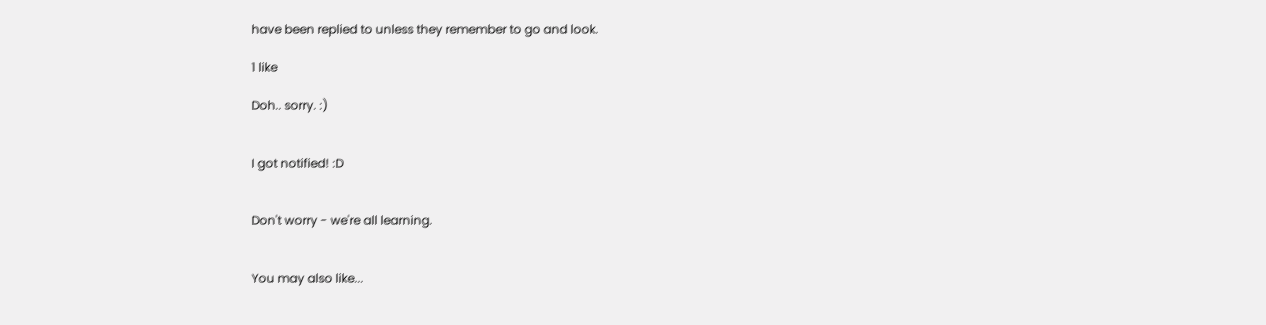have been replied to unless they remember to go and look.

1 like

Doh.. sorry. :)


I got notified! :D


Don't worry - we're all learning.


You may also like...